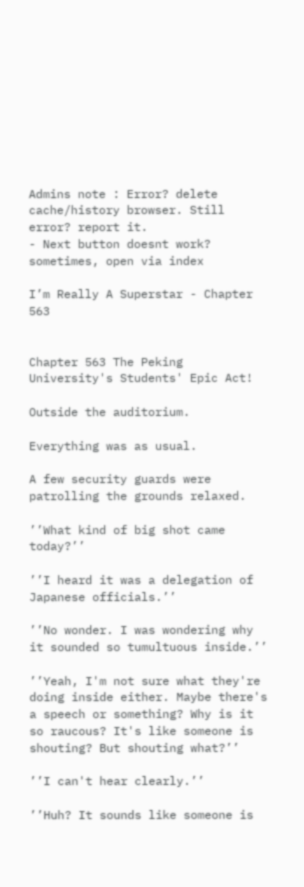Admins note : Error? delete cache/history browser. Still error? report it.
- Next button doesnt work? sometimes, open via index

I’m Really A Superstar - Chapter 563


Chapter 563 The Peking University's Students' Epic Act!

Outside the auditorium.

Everything was as usual.

A few security guards were patrolling the grounds relaxed.

’’What kind of big shot came today?’’

’’I heard it was a delegation of Japanese officials.’’

’’No wonder. I was wondering why it sounded so tumultuous inside.’’

’’Yeah, I'm not sure what they're doing inside either. Maybe there's a speech or something? Why is it so raucous? It's like someone is shouting? But shouting what?’’

’’I can't hear clearly.’’

’’Huh? It sounds like someone is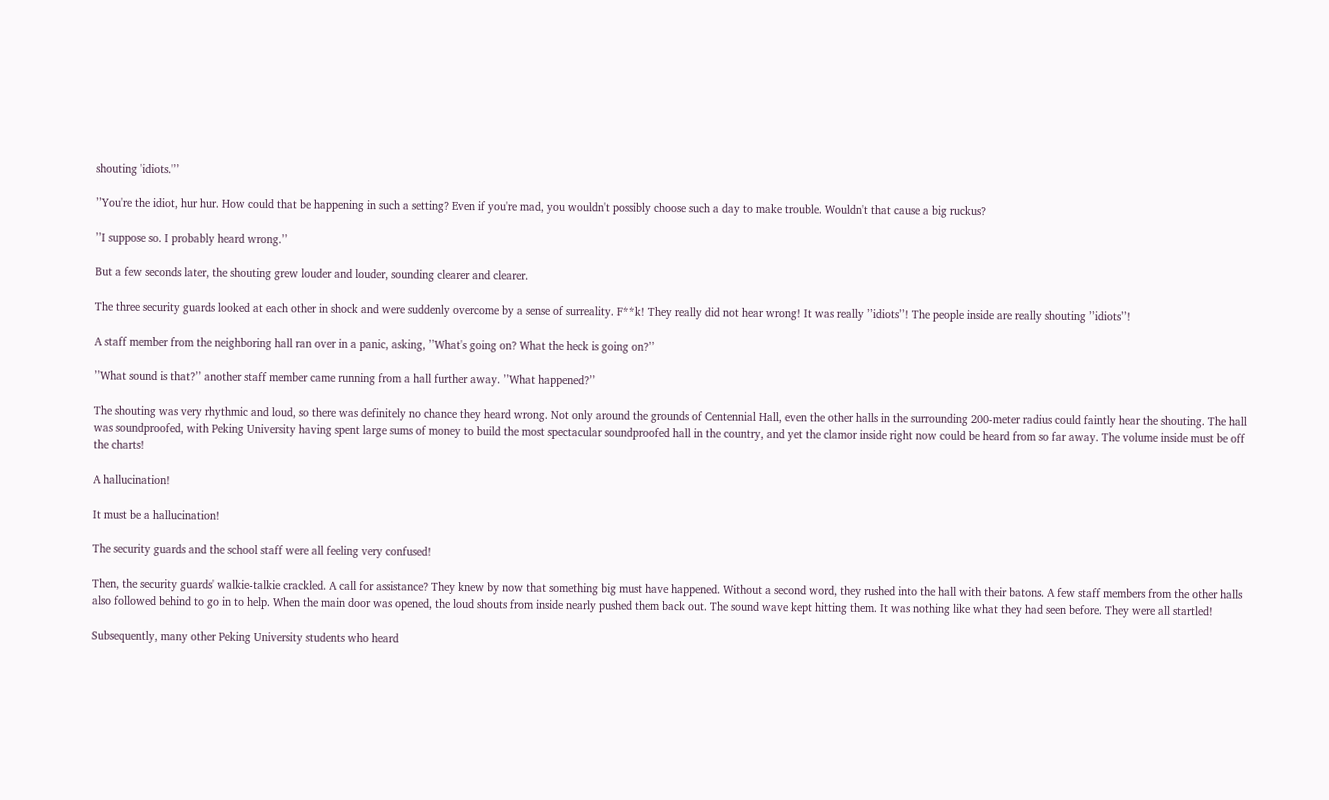shouting 'idiots.'’’

’’You're the idiot, hur hur. How could that be happening in such a setting? Even if you're mad, you wouldn't possibly choose such a day to make trouble. Wouldn't that cause a big ruckus?

’’I suppose so. I probably heard wrong.’’

But a few seconds later, the shouting grew louder and louder, sounding clearer and clearer.

The three security guards looked at each other in shock and were suddenly overcome by a sense of surreality. F**k! They really did not hear wrong! It was really ’’idiots’’! The people inside are really shouting ’’idiots’’!

A staff member from the neighboring hall ran over in a panic, asking, ’’What's going on? What the heck is going on?’’

’’What sound is that?’’ another staff member came running from a hall further away. ’’What happened?’’

The shouting was very rhythmic and loud, so there was definitely no chance they heard wrong. Not only around the grounds of Centennial Hall, even the other halls in the surrounding 200-meter radius could faintly hear the shouting. The hall was soundproofed, with Peking University having spent large sums of money to build the most spectacular soundproofed hall in the country, and yet the clamor inside right now could be heard from so far away. The volume inside must be off the charts!

A hallucination!

It must be a hallucination!

The security guards and the school staff were all feeling very confused!

Then, the security guards' walkie-talkie crackled. A call for assistance? They knew by now that something big must have happened. Without a second word, they rushed into the hall with their batons. A few staff members from the other halls also followed behind to go in to help. When the main door was opened, the loud shouts from inside nearly pushed them back out. The sound wave kept hitting them. It was nothing like what they had seen before. They were all startled!

Subsequently, many other Peking University students who heard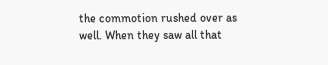the commotion rushed over as well. When they saw all that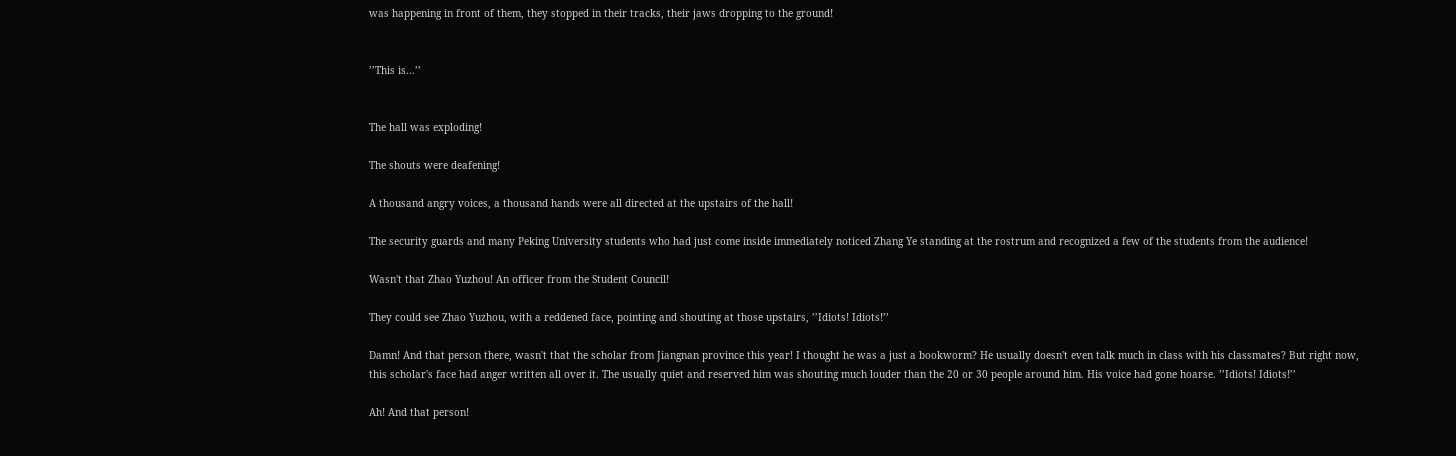was happening in front of them, they stopped in their tracks, their jaws dropping to the ground!


’’This is...’’


The hall was exploding!

The shouts were deafening!

A thousand angry voices, a thousand hands were all directed at the upstairs of the hall!

The security guards and many Peking University students who had just come inside immediately noticed Zhang Ye standing at the rostrum and recognized a few of the students from the audience!

Wasn't that Zhao Yuzhou! An officer from the Student Council!

They could see Zhao Yuzhou, with a reddened face, pointing and shouting at those upstairs, ’’Idiots! Idiots!’’

Damn! And that person there, wasn't that the scholar from Jiangnan province this year! I thought he was a just a bookworm? He usually doesn't even talk much in class with his classmates? But right now, this scholar's face had anger written all over it. The usually quiet and reserved him was shouting much louder than the 20 or 30 people around him. His voice had gone hoarse. ’’Idiots! Idiots!’’

Ah! And that person!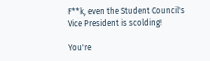F**k, even the Student Council's Vice President is scolding!

You're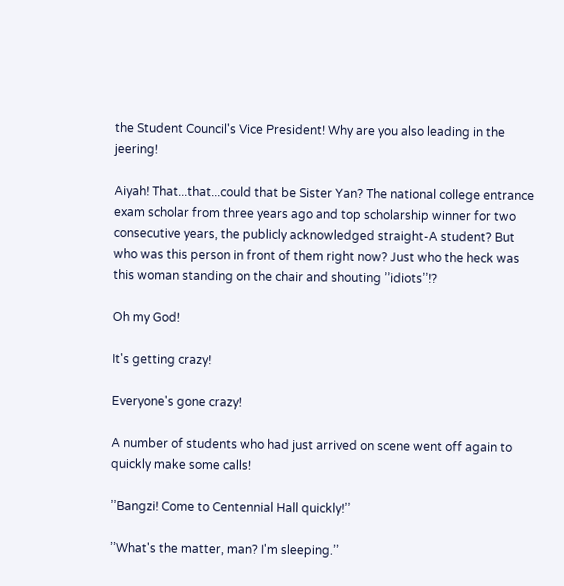the Student Council's Vice President! Why are you also leading in the jeering!

Aiyah! That...that...could that be Sister Yan? The national college entrance exam scholar from three years ago and top scholarship winner for two consecutive years, the publicly acknowledged straight-A student? But who was this person in front of them right now? Just who the heck was this woman standing on the chair and shouting ’’idiots’’!?

Oh my God!

It's getting crazy!

Everyone's gone crazy!

A number of students who had just arrived on scene went off again to quickly make some calls!

’’Bangzi! Come to Centennial Hall quickly!’’

’’What's the matter, man? I'm sleeping.’’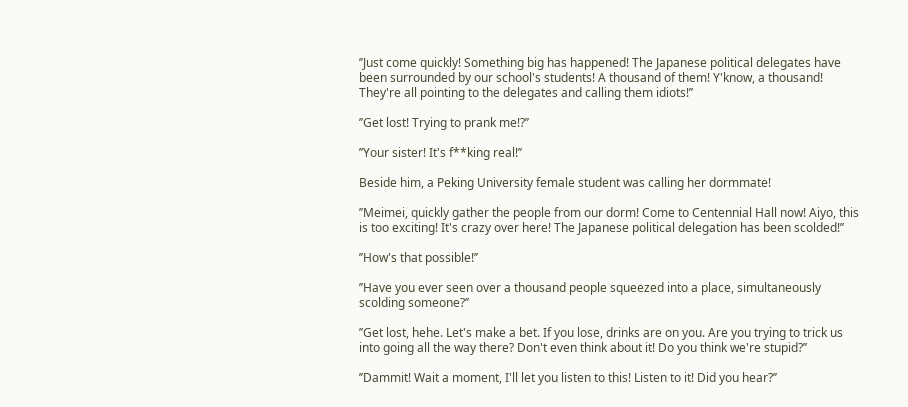’’Just come quickly! Something big has happened! The Japanese political delegates have been surrounded by our school's students! A thousand of them! Y'know, a thousand! They're all pointing to the delegates and calling them idiots!’’

’’Get lost! Trying to prank me!?’’

’’Your sister! It's f**king real!’’

Beside him, a Peking University female student was calling her dormmate!

’’Meimei, quickly gather the people from our dorm! Come to Centennial Hall now! Aiyo, this is too exciting! It's crazy over here! The Japanese political delegation has been scolded!’’

’’How's that possible!’’

’’Have you ever seen over a thousand people squeezed into a place, simultaneously scolding someone?’’

’’Get lost, hehe. Let's make a bet. If you lose, drinks are on you. Are you trying to trick us into going all the way there? Don't even think about it! Do you think we're stupid?’’

’’Dammit! Wait a moment, I'll let you listen to this! Listen to it! Did you hear?’’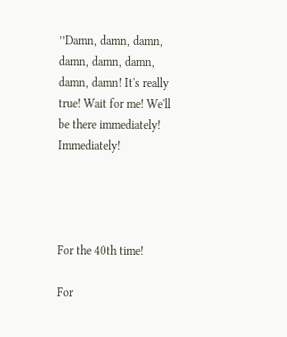’’Damn, damn, damn, damn, damn, damn, damn, damn! It's really true! Wait for me! We'll be there immediately! Immediately!




For the 40th time!

For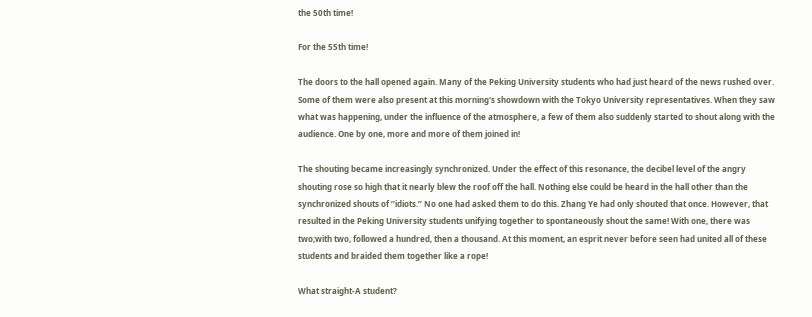the 50th time!

For the 55th time!

The doors to the hall opened again. Many of the Peking University students who had just heard of the news rushed over. Some of them were also present at this morning's showdown with the Tokyo University representatives. When they saw what was happening, under the influence of the atmosphere, a few of them also suddenly started to shout along with the audience. One by one, more and more of them joined in!

The shouting became increasingly synchronized. Under the effect of this resonance, the decibel level of the angry shouting rose so high that it nearly blew the roof off the hall. Nothing else could be heard in the hall other than the synchronized shouts of ’’idiots.’’ No one had asked them to do this. Zhang Ye had only shouted that once. However, that resulted in the Peking University students unifying together to spontaneously shout the same! With one, there was two;with two, followed a hundred, then a thousand. At this moment, an esprit never before seen had united all of these students and braided them together like a rope!

What straight-A student?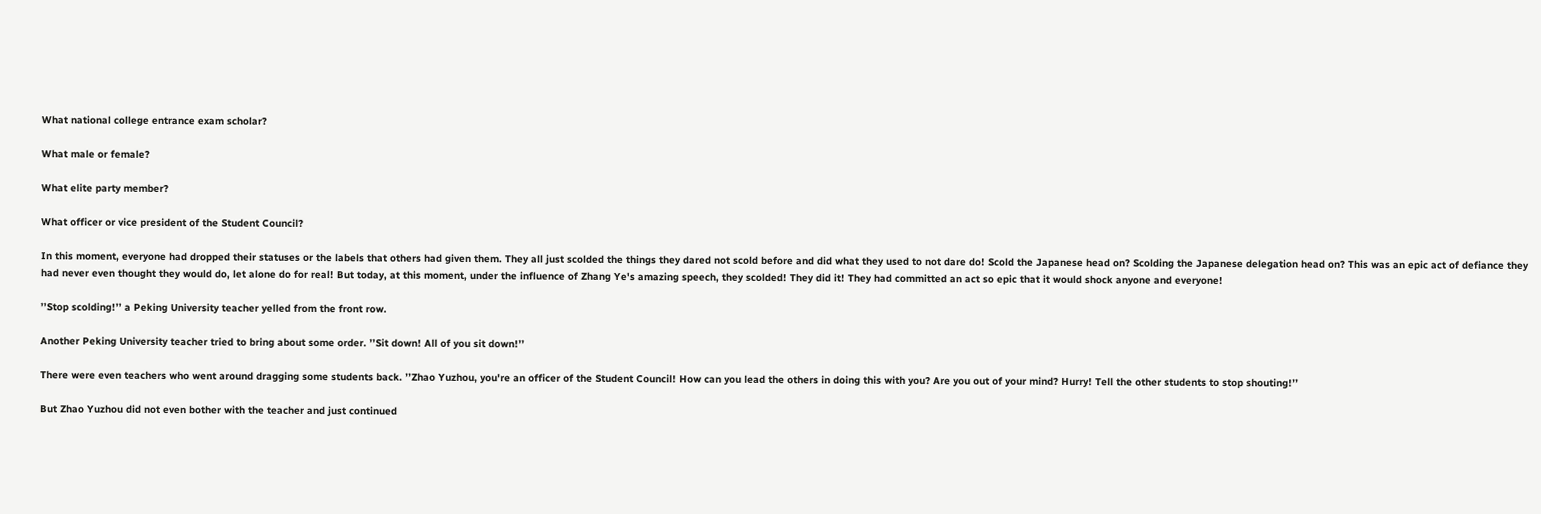What national college entrance exam scholar?

What male or female?

What elite party member?

What officer or vice president of the Student Council?

In this moment, everyone had dropped their statuses or the labels that others had given them. They all just scolded the things they dared not scold before and did what they used to not dare do! Scold the Japanese head on? Scolding the Japanese delegation head on? This was an epic act of defiance they had never even thought they would do, let alone do for real! But today, at this moment, under the influence of Zhang Ye's amazing speech, they scolded! They did it! They had committed an act so epic that it would shock anyone and everyone!

’’Stop scolding!’’ a Peking University teacher yelled from the front row.

Another Peking University teacher tried to bring about some order. ’’Sit down! All of you sit down!’’

There were even teachers who went around dragging some students back. ’’Zhao Yuzhou, you're an officer of the Student Council! How can you lead the others in doing this with you? Are you out of your mind? Hurry! Tell the other students to stop shouting!’’

But Zhao Yuzhou did not even bother with the teacher and just continued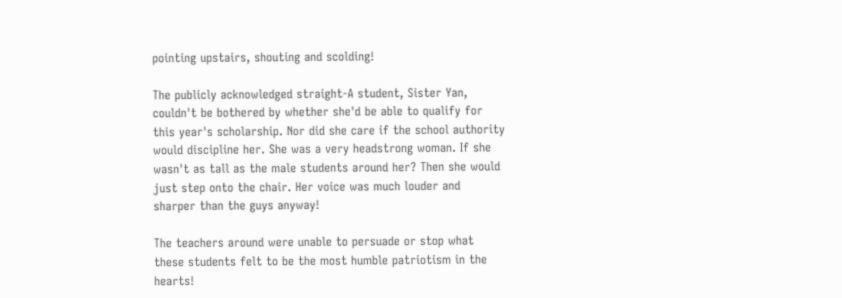pointing upstairs, shouting and scolding!

The publicly acknowledged straight-A student, Sister Yan, couldn't be bothered by whether she'd be able to qualify for this year's scholarship. Nor did she care if the school authority would discipline her. She was a very headstrong woman. If she wasn't as tall as the male students around her? Then she would just step onto the chair. Her voice was much louder and sharper than the guys anyway!

The teachers around were unable to persuade or stop what these students felt to be the most humble patriotism in the hearts!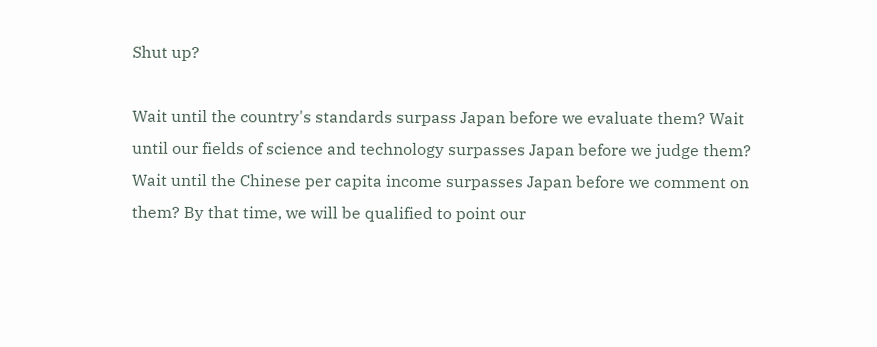Shut up?

Wait until the country's standards surpass Japan before we evaluate them? Wait until our fields of science and technology surpasses Japan before we judge them? Wait until the Chinese per capita income surpasses Japan before we comment on them? By that time, we will be qualified to point our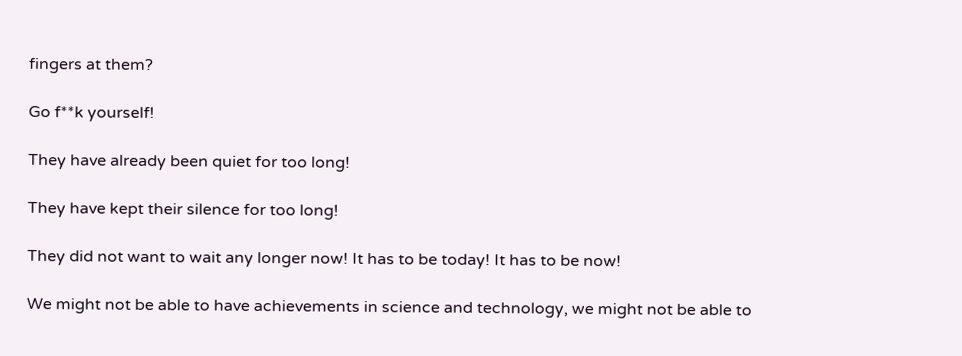fingers at them?

Go f**k yourself!

They have already been quiet for too long!

They have kept their silence for too long!

They did not want to wait any longer now! It has to be today! It has to be now!

We might not be able to have achievements in science and technology, we might not be able to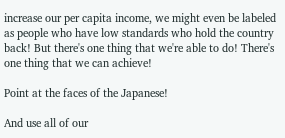increase our per capita income, we might even be labeled as people who have low standards who hold the country back! But there's one thing that we're able to do! There's one thing that we can achieve!

Point at the faces of the Japanese!

And use all of our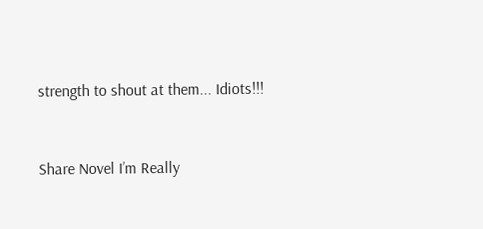strength to shout at them... Idiots!!!


Share Novel I’m Really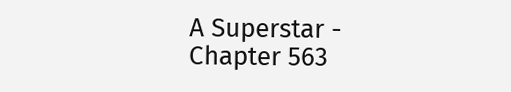A Superstar - Chapter 563